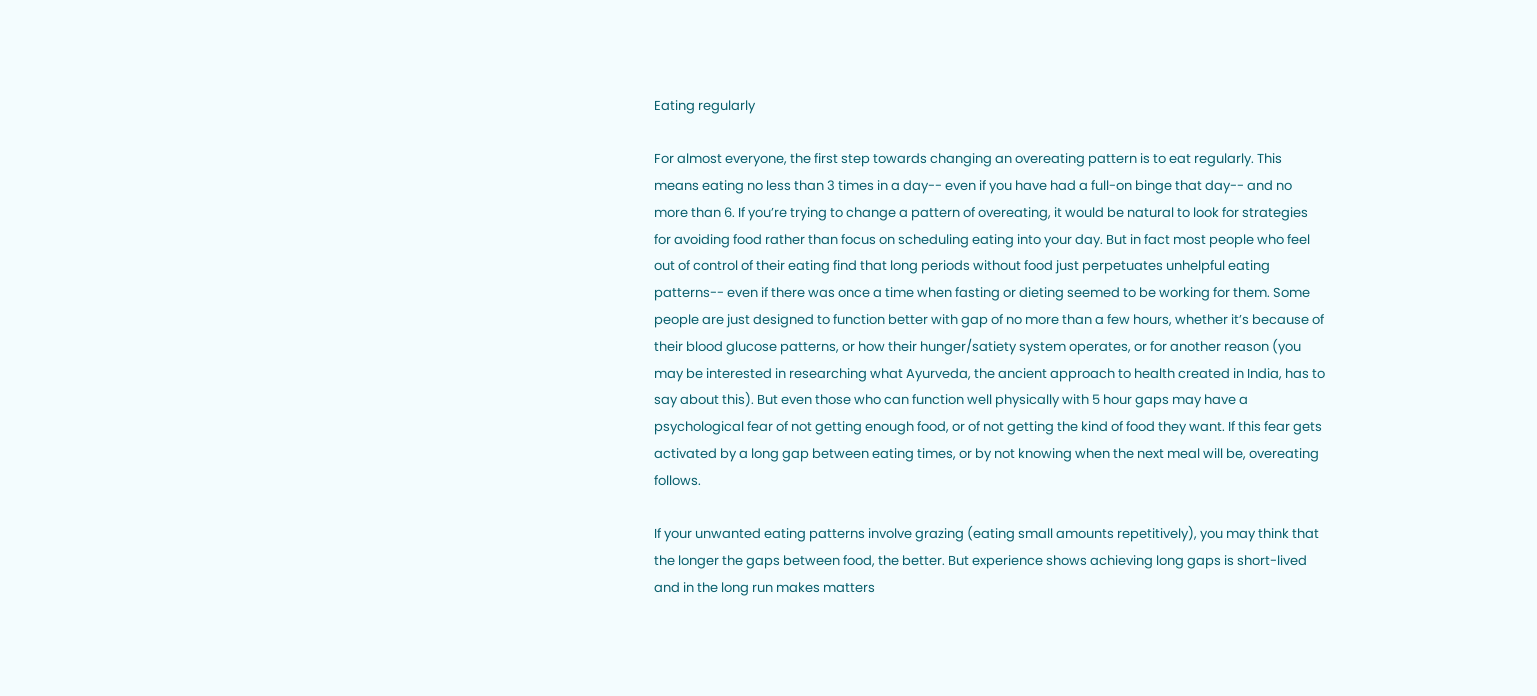Eating regularly

For almost everyone, the first step towards changing an overeating pattern is to eat regularly. This means eating no less than 3 times in a day-- even if you have had a full-on binge that day-- and no more than 6. If you’re trying to change a pattern of overeating, it would be natural to look for strategies for avoiding food rather than focus on scheduling eating into your day. But in fact most people who feel out of control of their eating find that long periods without food just perpetuates unhelpful eating patterns-- even if there was once a time when fasting or dieting seemed to be working for them. Some people are just designed to function better with gap of no more than a few hours, whether it’s because of their blood glucose patterns, or how their hunger/satiety system operates, or for another reason (you may be interested in researching what Ayurveda, the ancient approach to health created in India, has to say about this). But even those who can function well physically with 5 hour gaps may have a psychological fear of not getting enough food, or of not getting the kind of food they want. If this fear gets activated by a long gap between eating times, or by not knowing when the next meal will be, overeating follows.

If your unwanted eating patterns involve grazing (eating small amounts repetitively), you may think that the longer the gaps between food, the better. But experience shows achieving long gaps is short-lived and in the long run makes matters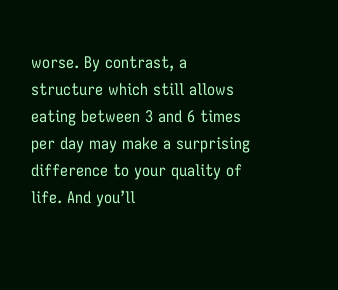worse. By contrast, a structure which still allows eating between 3 and 6 times per day may make a surprising difference to your quality of life. And you’ll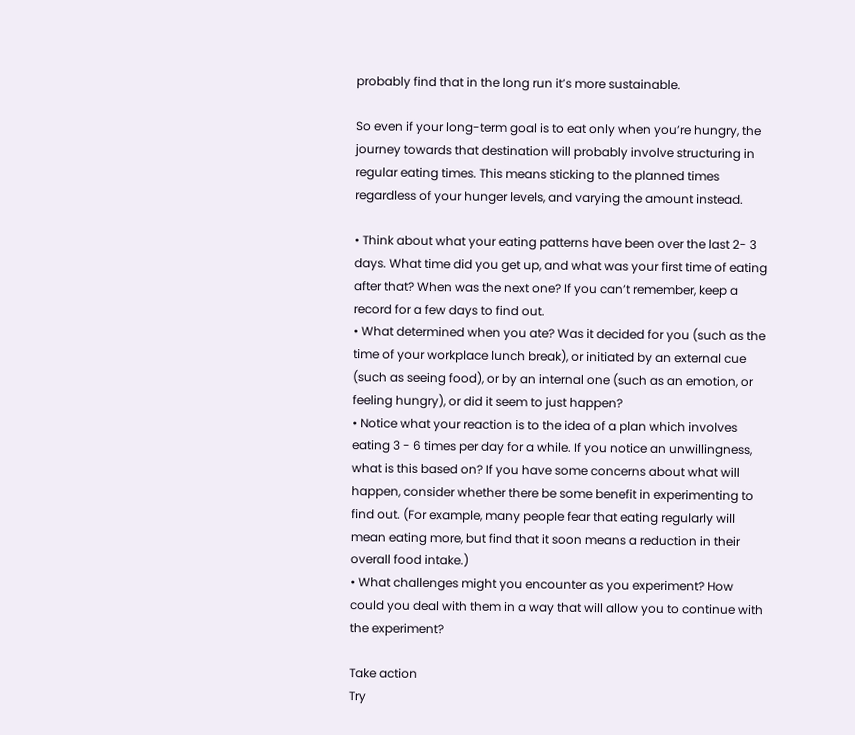probably find that in the long run it’s more sustainable.

So even if your long-term goal is to eat only when you’re hungry, the journey towards that destination will probably involve structuring in regular eating times. This means sticking to the planned times regardless of your hunger levels, and varying the amount instead.

• Think about what your eating patterns have been over the last 2- 3 days. What time did you get up, and what was your first time of eating after that? When was the next one? If you can’t remember, keep a record for a few days to find out.
• What determined when you ate? Was it decided for you (such as the time of your workplace lunch break), or initiated by an external cue (such as seeing food), or by an internal one (such as an emotion, or feeling hungry), or did it seem to just happen?
• Notice what your reaction is to the idea of a plan which involves eating 3 - 6 times per day for a while. If you notice an unwillingness, what is this based on? If you have some concerns about what will happen, consider whether there be some benefit in experimenting to find out. (For example, many people fear that eating regularly will mean eating more, but find that it soon means a reduction in their overall food intake.)
• What challenges might you encounter as you experiment? How could you deal with them in a way that will allow you to continue with the experiment?

Take action
Try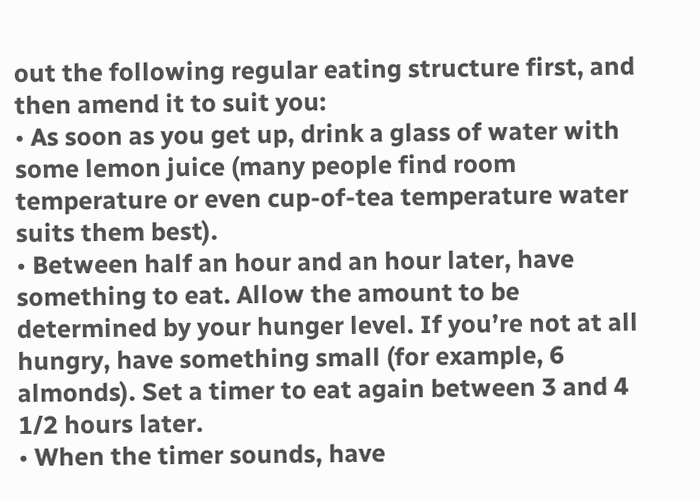out the following regular eating structure first, and then amend it to suit you:
• As soon as you get up, drink a glass of water with some lemon juice (many people find room temperature or even cup-of-tea temperature water suits them best).
• Between half an hour and an hour later, have something to eat. Allow the amount to be determined by your hunger level. If you’re not at all hungry, have something small (for example, 6 almonds). Set a timer to eat again between 3 and 4 1/2 hours later.
• When the timer sounds, have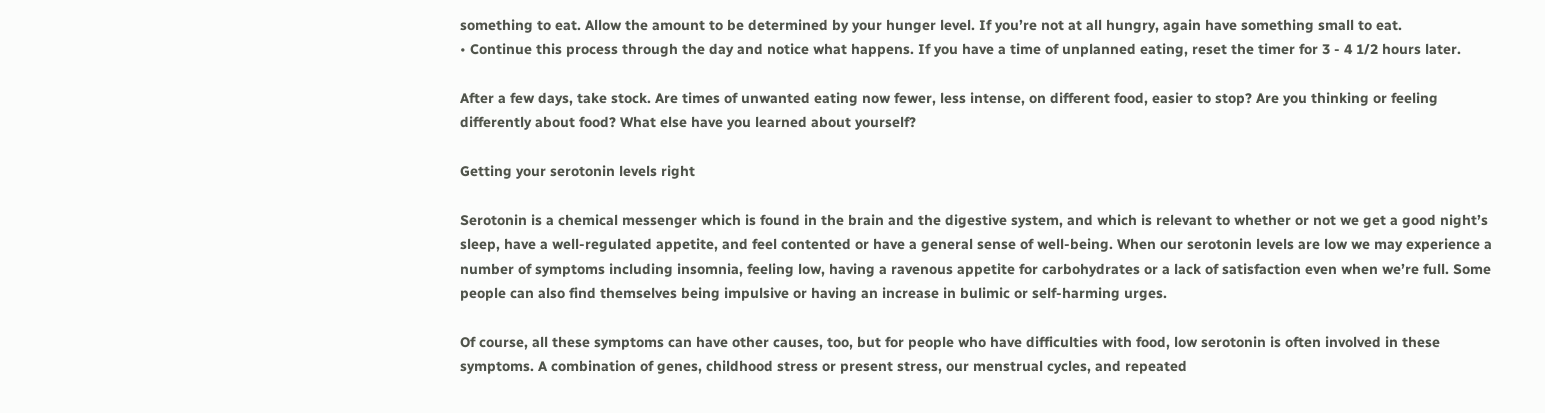something to eat. Allow the amount to be determined by your hunger level. If you’re not at all hungry, again have something small to eat.
• Continue this process through the day and notice what happens. If you have a time of unplanned eating, reset the timer for 3 - 4 1/2 hours later.

After a few days, take stock. Are times of unwanted eating now fewer, less intense, on different food, easier to stop? Are you thinking or feeling differently about food? What else have you learned about yourself?

Getting your serotonin levels right

Serotonin is a chemical messenger which is found in the brain and the digestive system, and which is relevant to whether or not we get a good night’s sleep, have a well-regulated appetite, and feel contented or have a general sense of well-being. When our serotonin levels are low we may experience a number of symptoms including insomnia, feeling low, having a ravenous appetite for carbohydrates or a lack of satisfaction even when we’re full. Some people can also find themselves being impulsive or having an increase in bulimic or self-harming urges.

Of course, all these symptoms can have other causes, too, but for people who have difficulties with food, low serotonin is often involved in these symptoms. A combination of genes, childhood stress or present stress, our menstrual cycles, and repeated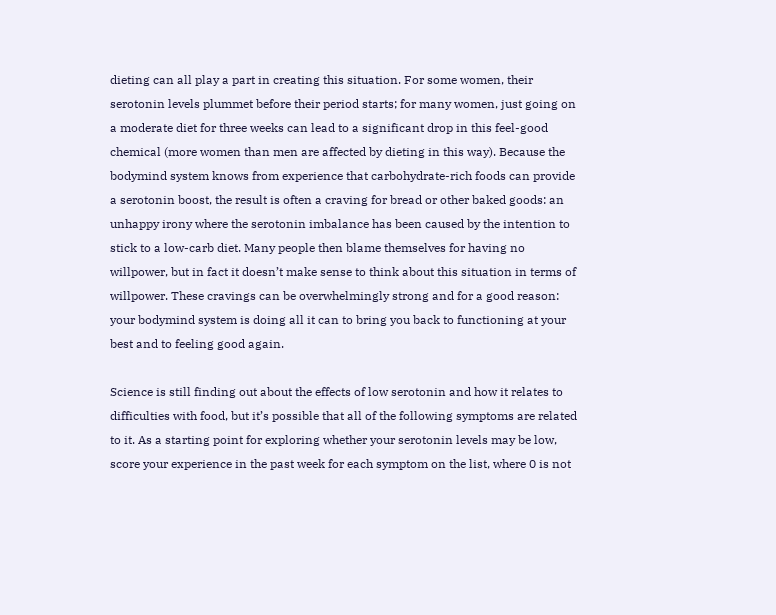dieting can all play a part in creating this situation. For some women, their serotonin levels plummet before their period starts; for many women, just going on a moderate diet for three weeks can lead to a significant drop in this feel-good chemical (more women than men are affected by dieting in this way). Because the bodymind system knows from experience that carbohydrate-rich foods can provide a serotonin boost, the result is often a craving for bread or other baked goods: an unhappy irony where the serotonin imbalance has been caused by the intention to stick to a low-carb diet. Many people then blame themselves for having no willpower, but in fact it doesn’t make sense to think about this situation in terms of willpower. These cravings can be overwhelmingly strong and for a good reason: your bodymind system is doing all it can to bring you back to functioning at your best and to feeling good again.

Science is still finding out about the effects of low serotonin and how it relates to difficulties with food, but it’s possible that all of the following symptoms are related to it. As a starting point for exploring whether your serotonin levels may be low, score your experience in the past week for each symptom on the list, where 0 is not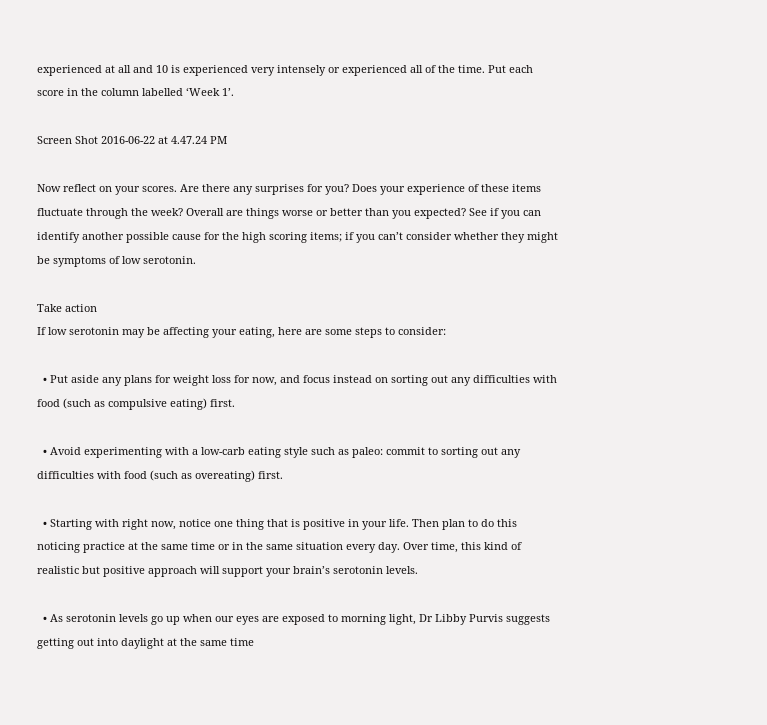experienced at all and 10 is experienced very intensely or experienced all of the time. Put each score in the column labelled ‘Week 1’.

Screen Shot 2016-06-22 at 4.47.24 PM

Now reflect on your scores. Are there any surprises for you? Does your experience of these items fluctuate through the week? Overall are things worse or better than you expected? See if you can identify another possible cause for the high scoring items; if you can’t consider whether they might be symptoms of low serotonin.

Take action
If low serotonin may be affecting your eating, here are some steps to consider:

  • Put aside any plans for weight loss for now, and focus instead on sorting out any difficulties with food (such as compulsive eating) first.

  • Avoid experimenting with a low-carb eating style such as paleo: commit to sorting out any difficulties with food (such as overeating) first.

  • Starting with right now, notice one thing that is positive in your life. Then plan to do this noticing practice at the same time or in the same situation every day. Over time, this kind of realistic but positive approach will support your brain’s serotonin levels.

  • As serotonin levels go up when our eyes are exposed to morning light, Dr Libby Purvis suggests getting out into daylight at the same time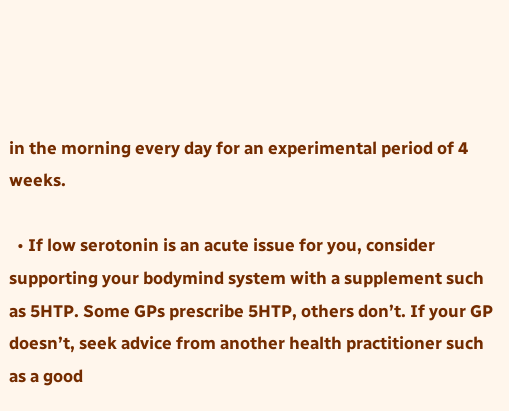in the morning every day for an experimental period of 4 weeks.

  • If low serotonin is an acute issue for you, consider supporting your bodymind system with a supplement such as 5HTP. Some GPs prescribe 5HTP, others don’t. If your GP doesn’t, seek advice from another health practitioner such as a good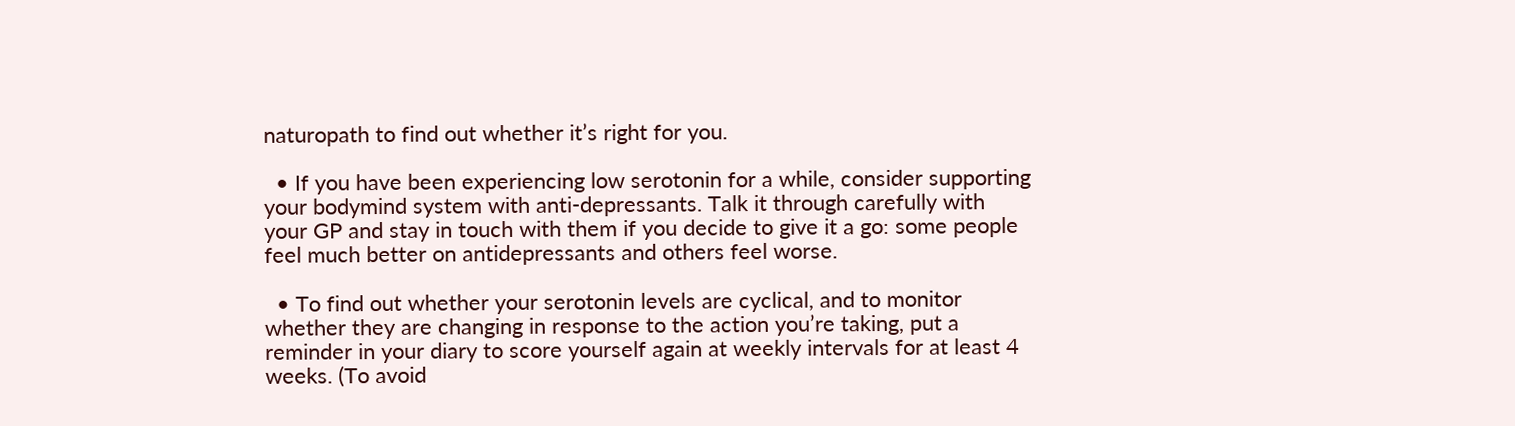naturopath to find out whether it’s right for you.

  • If you have been experiencing low serotonin for a while, consider supporting your bodymind system with anti-depressants. Talk it through carefully with your GP and stay in touch with them if you decide to give it a go: some people feel much better on antidepressants and others feel worse.

  • To find out whether your serotonin levels are cyclical, and to monitor whether they are changing in response to the action you’re taking, put a reminder in your diary to score yourself again at weekly intervals for at least 4 weeks. (To avoid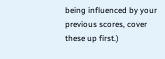being influenced by your previous scores, cover these up first.)